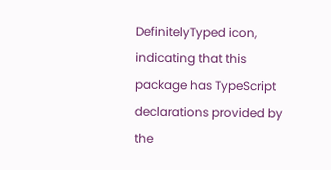DefinitelyTyped icon, indicating that this package has TypeScript declarations provided by the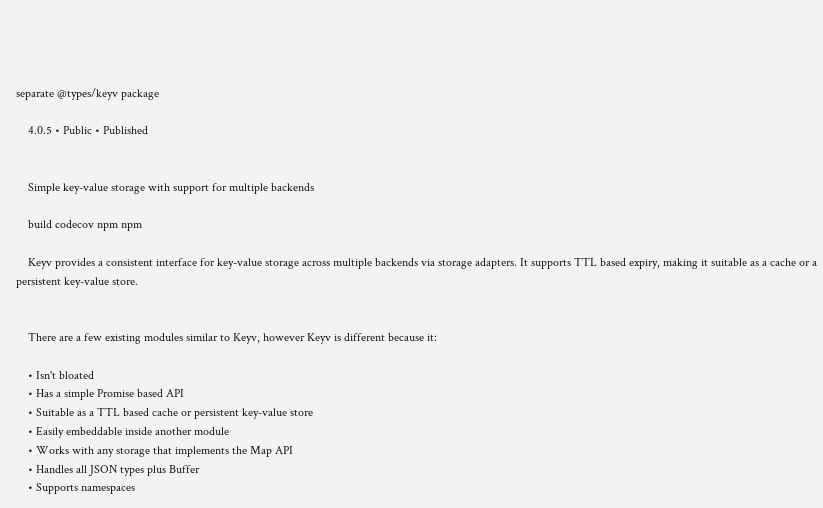separate @types/keyv package

    4.0.5 • Public • Published


    Simple key-value storage with support for multiple backends

    build codecov npm npm

    Keyv provides a consistent interface for key-value storage across multiple backends via storage adapters. It supports TTL based expiry, making it suitable as a cache or a persistent key-value store.


    There are a few existing modules similar to Keyv, however Keyv is different because it:

    • Isn't bloated
    • Has a simple Promise based API
    • Suitable as a TTL based cache or persistent key-value store
    • Easily embeddable inside another module
    • Works with any storage that implements the Map API
    • Handles all JSON types plus Buffer
    • Supports namespaces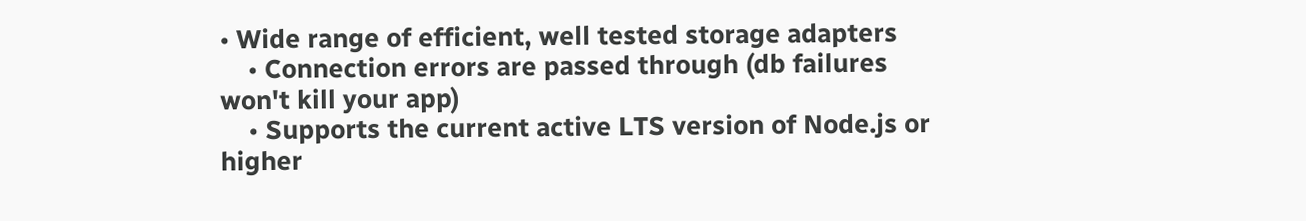• Wide range of efficient, well tested storage adapters
    • Connection errors are passed through (db failures won't kill your app)
    • Supports the current active LTS version of Node.js or higher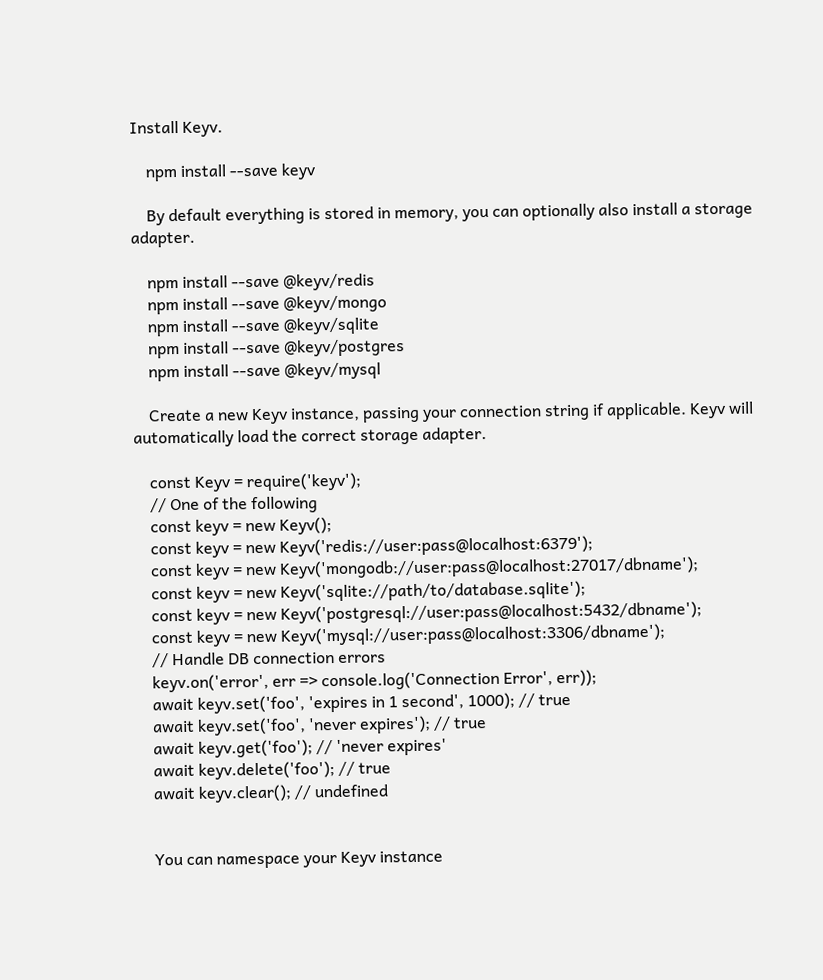Install Keyv.

    npm install --save keyv

    By default everything is stored in memory, you can optionally also install a storage adapter.

    npm install --save @keyv/redis
    npm install --save @keyv/mongo
    npm install --save @keyv/sqlite
    npm install --save @keyv/postgres
    npm install --save @keyv/mysql

    Create a new Keyv instance, passing your connection string if applicable. Keyv will automatically load the correct storage adapter.

    const Keyv = require('keyv');
    // One of the following
    const keyv = new Keyv();
    const keyv = new Keyv('redis://user:pass@localhost:6379');
    const keyv = new Keyv('mongodb://user:pass@localhost:27017/dbname');
    const keyv = new Keyv('sqlite://path/to/database.sqlite');
    const keyv = new Keyv('postgresql://user:pass@localhost:5432/dbname');
    const keyv = new Keyv('mysql://user:pass@localhost:3306/dbname');
    // Handle DB connection errors
    keyv.on('error', err => console.log('Connection Error', err));
    await keyv.set('foo', 'expires in 1 second', 1000); // true
    await keyv.set('foo', 'never expires'); // true
    await keyv.get('foo'); // 'never expires'
    await keyv.delete('foo'); // true
    await keyv.clear(); // undefined


    You can namespace your Keyv instance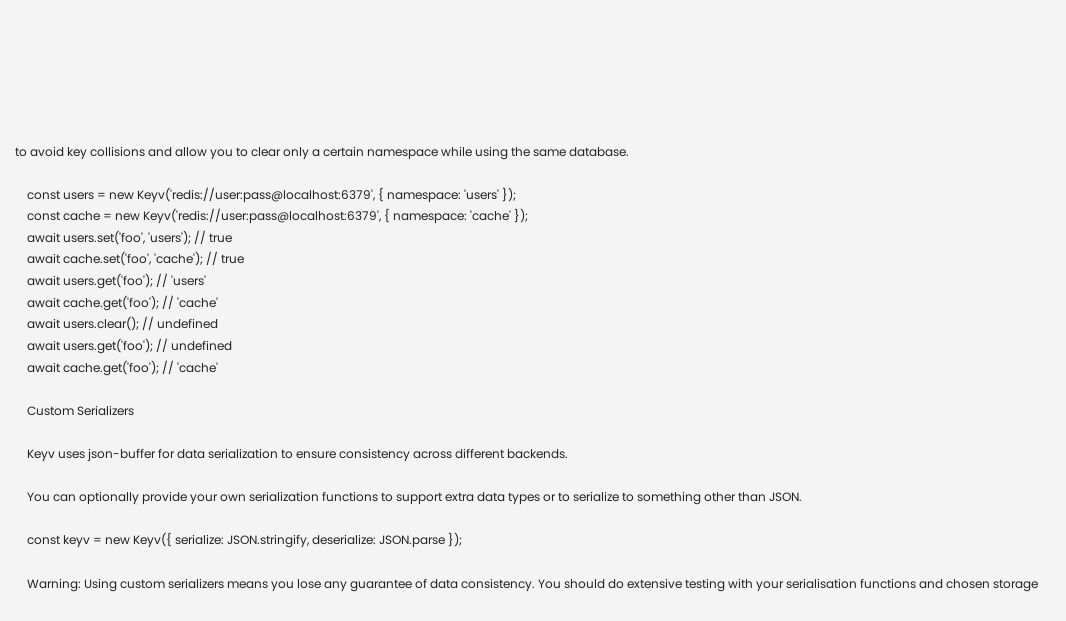to avoid key collisions and allow you to clear only a certain namespace while using the same database.

    const users = new Keyv('redis://user:pass@localhost:6379', { namespace: 'users' });
    const cache = new Keyv('redis://user:pass@localhost:6379', { namespace: 'cache' });
    await users.set('foo', 'users'); // true
    await cache.set('foo', 'cache'); // true
    await users.get('foo'); // 'users'
    await cache.get('foo'); // 'cache'
    await users.clear(); // undefined
    await users.get('foo'); // undefined
    await cache.get('foo'); // 'cache'

    Custom Serializers

    Keyv uses json-buffer for data serialization to ensure consistency across different backends.

    You can optionally provide your own serialization functions to support extra data types or to serialize to something other than JSON.

    const keyv = new Keyv({ serialize: JSON.stringify, deserialize: JSON.parse });

    Warning: Using custom serializers means you lose any guarantee of data consistency. You should do extensive testing with your serialisation functions and chosen storage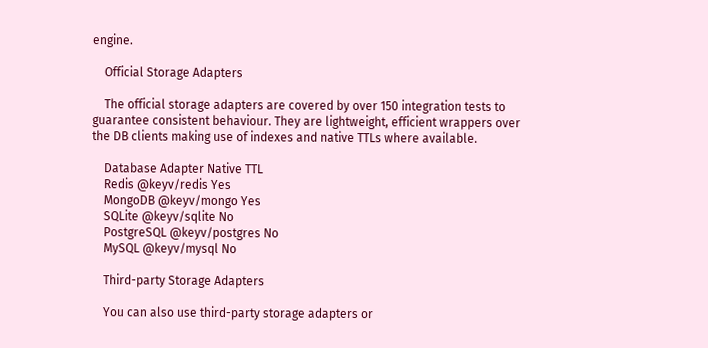engine.

    Official Storage Adapters

    The official storage adapters are covered by over 150 integration tests to guarantee consistent behaviour. They are lightweight, efficient wrappers over the DB clients making use of indexes and native TTLs where available.

    Database Adapter Native TTL
    Redis @keyv/redis Yes
    MongoDB @keyv/mongo Yes
    SQLite @keyv/sqlite No
    PostgreSQL @keyv/postgres No
    MySQL @keyv/mysql No

    Third-party Storage Adapters

    You can also use third-party storage adapters or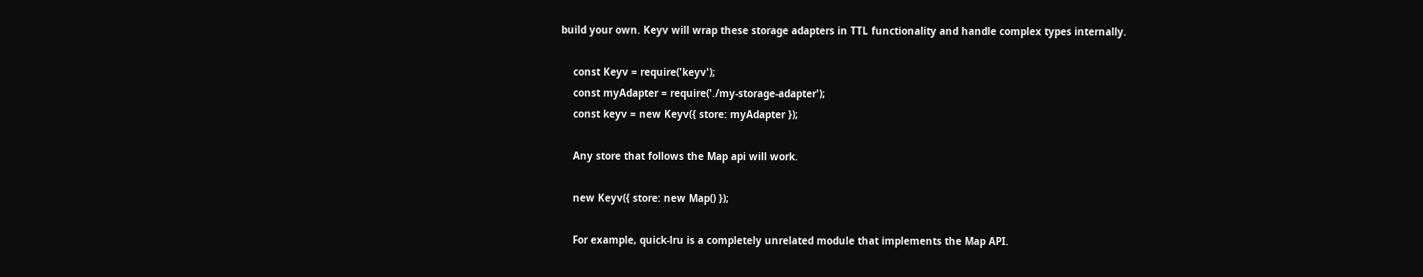build your own. Keyv will wrap these storage adapters in TTL functionality and handle complex types internally.

    const Keyv = require('keyv');
    const myAdapter = require('./my-storage-adapter');
    const keyv = new Keyv({ store: myAdapter });

    Any store that follows the Map api will work.

    new Keyv({ store: new Map() });

    For example, quick-lru is a completely unrelated module that implements the Map API.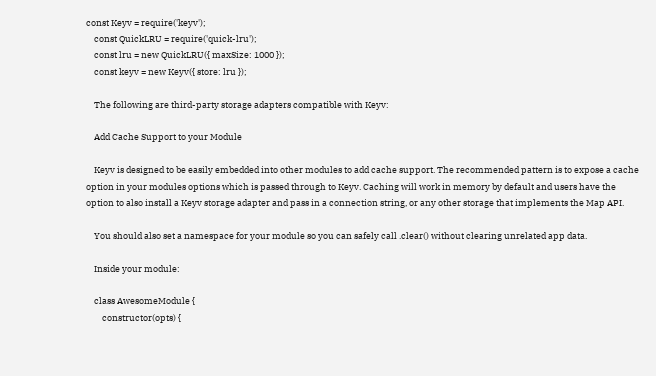const Keyv = require('keyv');
    const QuickLRU = require('quick-lru');
    const lru = new QuickLRU({ maxSize: 1000 });
    const keyv = new Keyv({ store: lru });

    The following are third-party storage adapters compatible with Keyv:

    Add Cache Support to your Module

    Keyv is designed to be easily embedded into other modules to add cache support. The recommended pattern is to expose a cache option in your modules options which is passed through to Keyv. Caching will work in memory by default and users have the option to also install a Keyv storage adapter and pass in a connection string, or any other storage that implements the Map API.

    You should also set a namespace for your module so you can safely call .clear() without clearing unrelated app data.

    Inside your module:

    class AwesomeModule {
        constructor(opts) {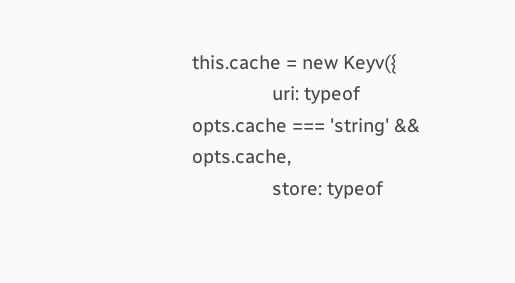this.cache = new Keyv({
                uri: typeof opts.cache === 'string' && opts.cache,
                store: typeof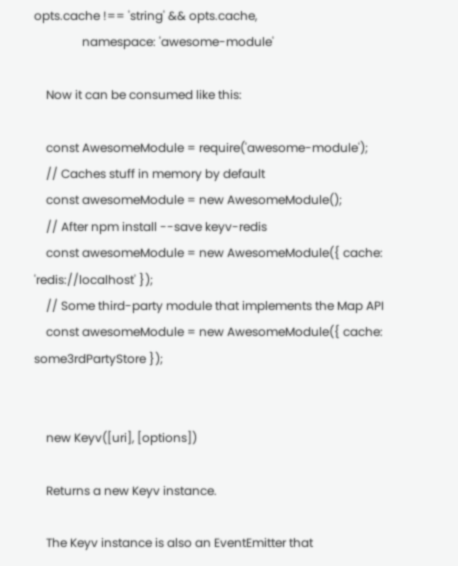opts.cache !== 'string' && opts.cache,
                namespace: 'awesome-module'

    Now it can be consumed like this:

    const AwesomeModule = require('awesome-module');
    // Caches stuff in memory by default
    const awesomeModule = new AwesomeModule();
    // After npm install --save keyv-redis
    const awesomeModule = new AwesomeModule({ cache: 'redis://localhost' });
    // Some third-party module that implements the Map API
    const awesomeModule = new AwesomeModule({ cache: some3rdPartyStore });


    new Keyv([uri], [options])

    Returns a new Keyv instance.

    The Keyv instance is also an EventEmitter that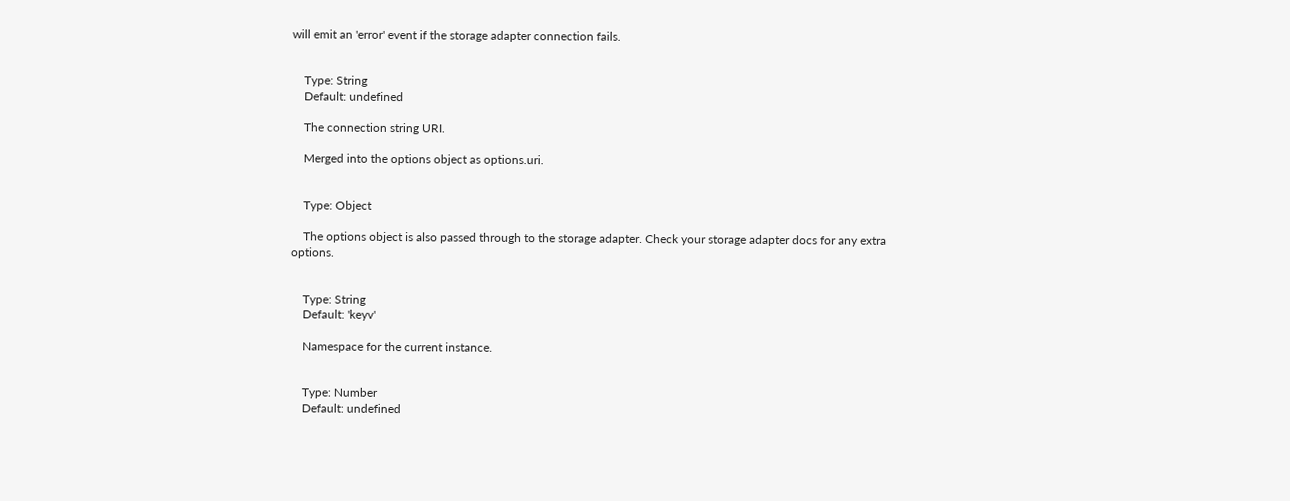will emit an 'error' event if the storage adapter connection fails.


    Type: String
    Default: undefined

    The connection string URI.

    Merged into the options object as options.uri.


    Type: Object

    The options object is also passed through to the storage adapter. Check your storage adapter docs for any extra options.


    Type: String
    Default: 'keyv'

    Namespace for the current instance.


    Type: Number
    Default: undefined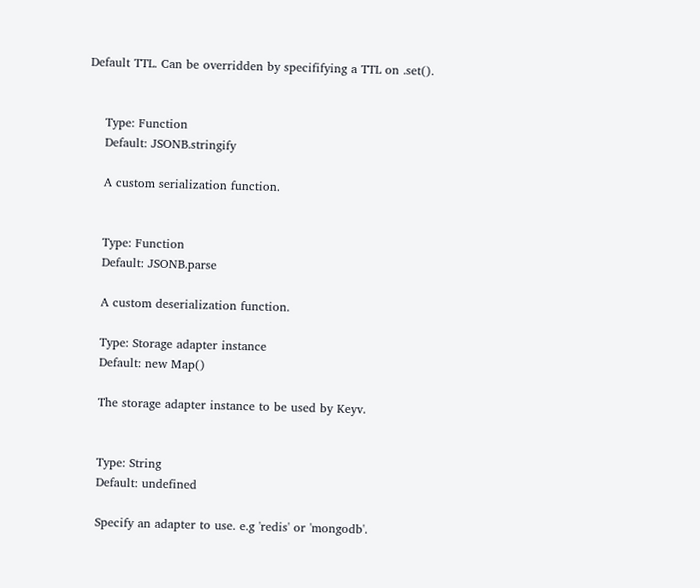Default TTL. Can be overridden by specififying a TTL on .set().


    Type: Function
    Default: JSONB.stringify

    A custom serialization function.


    Type: Function
    Default: JSONB.parse

    A custom deserialization function.

    Type: Storage adapter instance
    Default: new Map()

    The storage adapter instance to be used by Keyv.


    Type: String
    Default: undefined

    Specify an adapter to use. e.g 'redis' or 'mongodb'.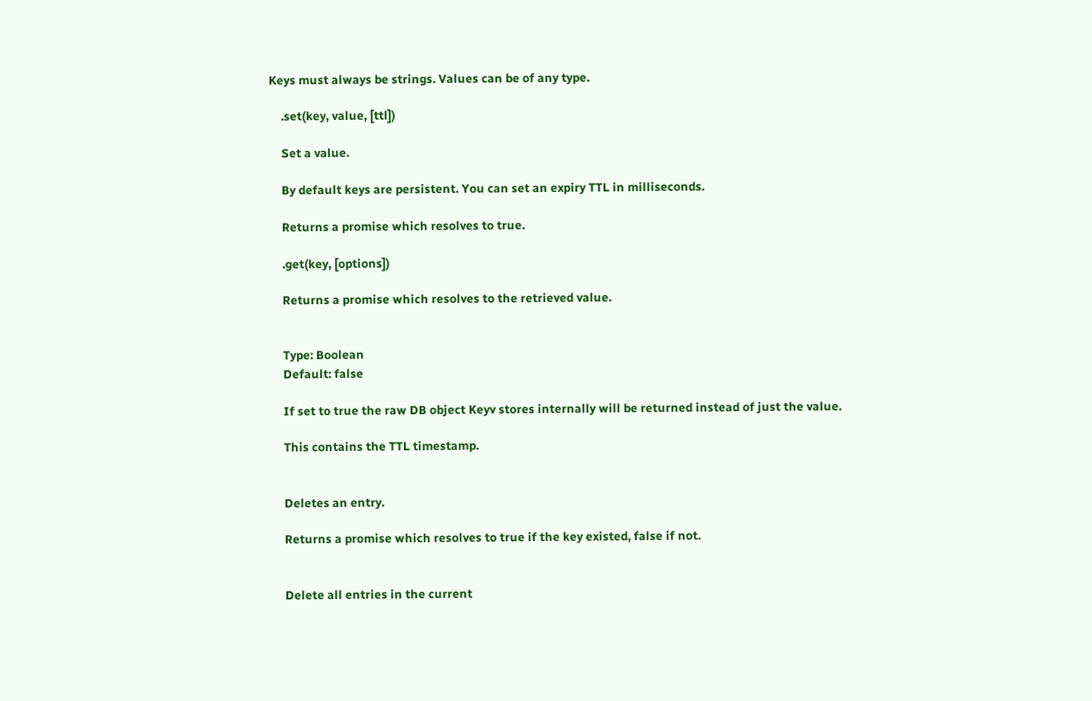Keys must always be strings. Values can be of any type.

    .set(key, value, [ttl])

    Set a value.

    By default keys are persistent. You can set an expiry TTL in milliseconds.

    Returns a promise which resolves to true.

    .get(key, [options])

    Returns a promise which resolves to the retrieved value.


    Type: Boolean
    Default: false

    If set to true the raw DB object Keyv stores internally will be returned instead of just the value.

    This contains the TTL timestamp.


    Deletes an entry.

    Returns a promise which resolves to true if the key existed, false if not.


    Delete all entries in the current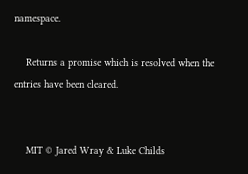namespace.

    Returns a promise which is resolved when the entries have been cleared.


    MIT © Jared Wray & Luke Childs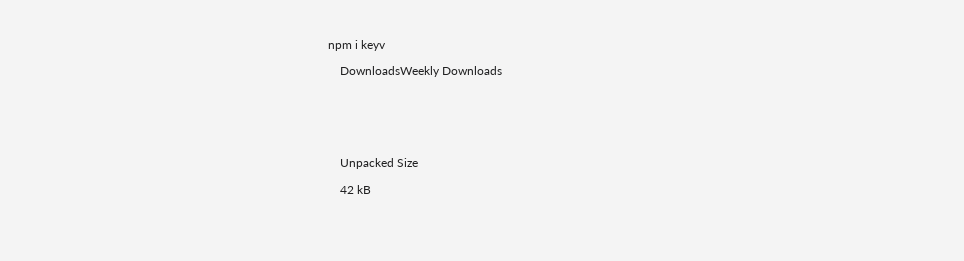npm i keyv

    DownloadsWeekly Downloads






    Unpacked Size

    42 kB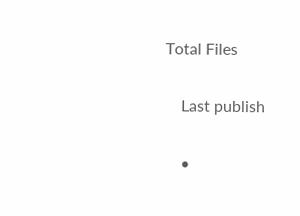Total Files


    Last publish


    •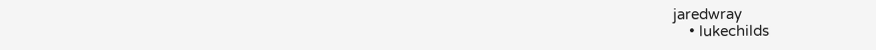jaredwray
    • lukechilds